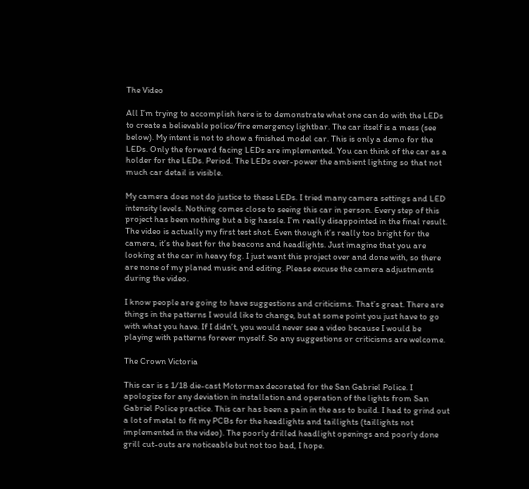The Video

All I’m trying to accomplish here is to demonstrate what one can do with the LEDs to create a believable police/fire emergency lightbar. The car itself is a mess (see below). My intent is not to show a finished model car. This is only a demo for the LEDs. Only the forward facing LEDs are implemented. You can think of the car as a holder for the LEDs. Period. The LEDs over-power the ambient lighting so that not much car detail is visible.

My camera does not do justice to these LEDs. I tried many camera settings and LED intensity levels. Nothing comes close to seeing this car in person. Every step of this project has been nothing but a big hassle. I’m really disappointed in the final result. The video is actually my first test shot. Even though it’s really too bright for the camera, it’s the best for the beacons and headlights. Just imagine that you are looking at the car in heavy fog. I just want this project over and done with, so there are none of my planed music and editing. Please excuse the camera adjustments during the video.

I know people are going to have suggestions and criticisms. That’s great. There are things in the patterns I would like to change, but at some point you just have to go with what you have. If I didn’t, you would never see a video because I would be playing with patterns forever myself. So any suggestions or criticisms are welcome.

The Crown Victoria

This car is s 1/18 die-cast Motormax decorated for the San Gabriel Police. I apologize for any deviation in installation and operation of the lights from San Gabriel Police practice. This car has been a pain in the ass to build. I had to grind out a lot of metal to fit my PCBs for the headlights and taillights (taillights not implemented in the video). The poorly drilled headlight openings and poorly done grill cut-outs are noticeable but not too bad, I hope.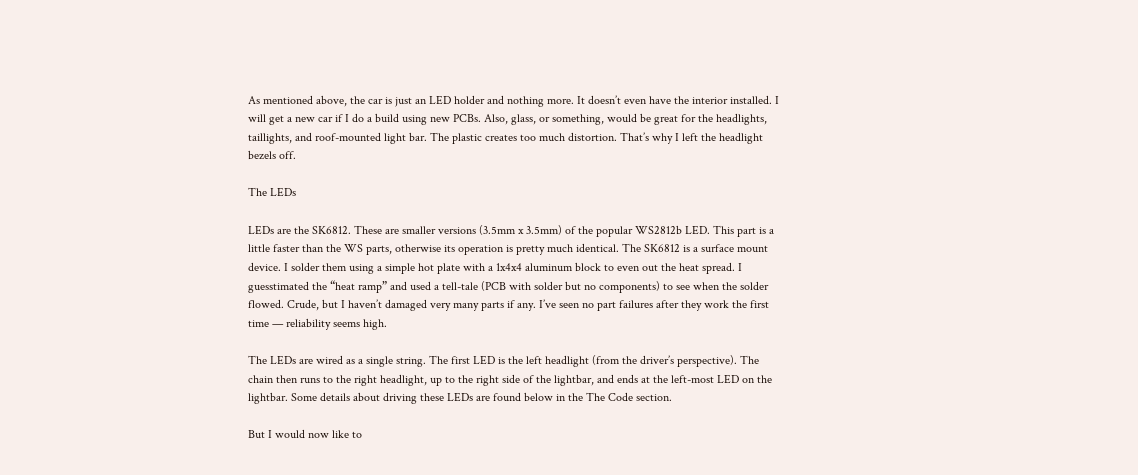As mentioned above, the car is just an LED holder and nothing more. It doesn’t even have the interior installed. I will get a new car if I do a build using new PCBs. Also, glass, or something, would be great for the headlights, taillights, and roof-mounted light bar. The plastic creates too much distortion. That’s why I left the headlight bezels off.

The LEDs

LEDs are the SK6812. These are smaller versions (3.5mm x 3.5mm) of the popular WS2812b LED. This part is a little faster than the WS parts, otherwise its operation is pretty much identical. The SK6812 is a surface mount device. I solder them using a simple hot plate with a 1x4x4 aluminum block to even out the heat spread. I guesstimated the “heat ramp” and used a tell-tale (PCB with solder but no components) to see when the solder flowed. Crude, but I haven’t damaged very many parts if any. I’ve seen no part failures after they work the first time — reliability seems high.

The LEDs are wired as a single string. The first LED is the left headlight (from the driver’s perspective). The chain then runs to the right headlight, up to the right side of the lightbar, and ends at the left-most LED on the lightbar. Some details about driving these LEDs are found below in the The Code section.

But I would now like to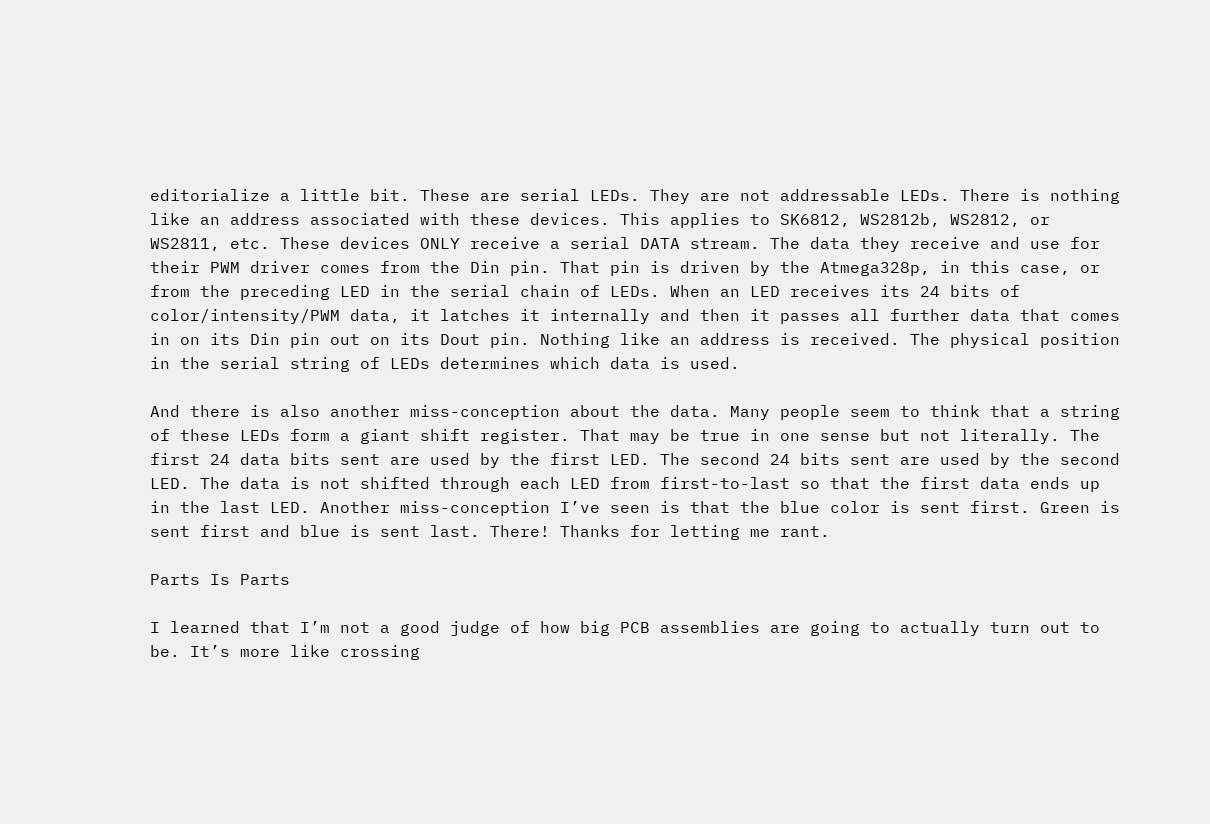editorialize a little bit. These are serial LEDs. They are not addressable LEDs. There is nothing like an address associated with these devices. This applies to SK6812, WS2812b, WS2812, or WS2811, etc. These devices ONLY receive a serial DATA stream. The data they receive and use for their PWM driver comes from the Din pin. That pin is driven by the Atmega328p, in this case, or from the preceding LED in the serial chain of LEDs. When an LED receives its 24 bits of color/intensity/PWM data, it latches it internally and then it passes all further data that comes in on its Din pin out on its Dout pin. Nothing like an address is received. The physical position in the serial string of LEDs determines which data is used.

And there is also another miss-conception about the data. Many people seem to think that a string of these LEDs form a giant shift register. That may be true in one sense but not literally. The first 24 data bits sent are used by the first LED. The second 24 bits sent are used by the second LED. The data is not shifted through each LED from first-to-last so that the first data ends up in the last LED. Another miss-conception I’ve seen is that the blue color is sent first. Green is sent first and blue is sent last. There! Thanks for letting me rant.

Parts Is Parts

I learned that I’m not a good judge of how big PCB assemblies are going to actually turn out to be. It’s more like crossing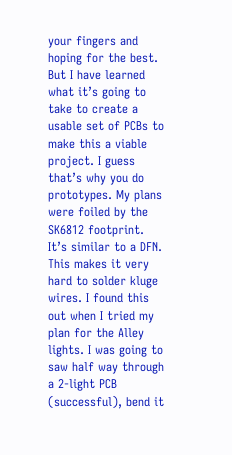your fingers and hoping for the best. But I have learned what it’s going to take to create a usable set of PCBs to make this a viable project. I guess that’s why you do prototypes. My plans were foiled by the SK6812 footprint. It’s similar to a DFN. This makes it very hard to solder kluge wires. I found this out when I tried my plan for the Alley lights. I was going to saw half way through a 2-light PCB (successful), bend it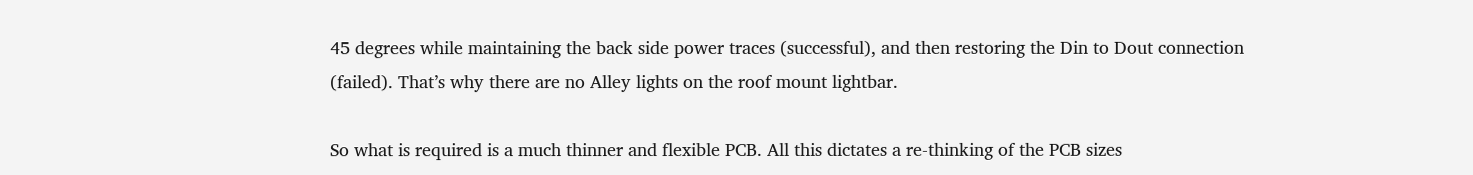45 degrees while maintaining the back side power traces (successful), and then restoring the Din to Dout connection (failed). That’s why there are no Alley lights on the roof mount lightbar.

So what is required is a much thinner and flexible PCB. All this dictates a re-thinking of the PCB sizes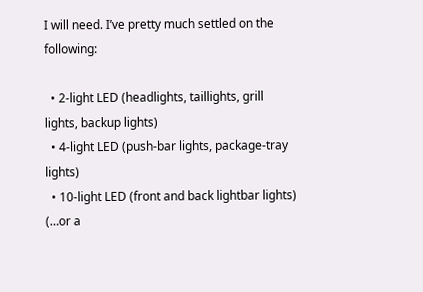I will need. I’ve pretty much settled on the following:

  • 2-light LED (headlights, taillights, grill lights, backup lights)
  • 4-light LED (push-bar lights, package-tray lights)
  • 10-light LED (front and back lightbar lights) (…or a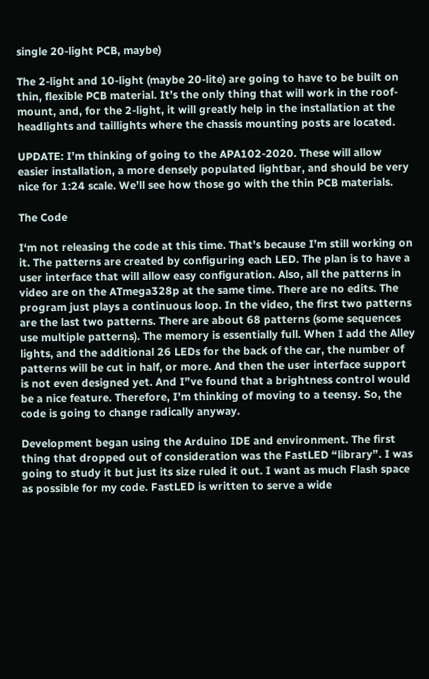single 20-light PCB, maybe)

The 2-light and 10-light (maybe 20-lite) are going to have to be built on thin, flexible PCB material. It’s the only thing that will work in the roof-mount, and, for the 2-light, it will greatly help in the installation at the headlights and taillights where the chassis mounting posts are located.

UPDATE: I’m thinking of going to the APA102-2020. These will allow easier installation, a more densely populated lightbar, and should be very nice for 1:24 scale. We’ll see how those go with the thin PCB materials.

The Code

I‘m not releasing the code at this time. That’s because I’m still working on it. The patterns are created by configuring each LED. The plan is to have a user interface that will allow easy configuration. Also, all the patterns in video are on the ATmega328p at the same time. There are no edits. The program just plays a continuous loop. In the video, the first two patterns are the last two patterns. There are about 68 patterns (some sequences use multiple patterns). The memory is essentially full. When I add the Alley lights, and the additional 26 LEDs for the back of the car, the number of patterns will be cut in half, or more. And then the user interface support is not even designed yet. And I”ve found that a brightness control would be a nice feature. Therefore, I’m thinking of moving to a teensy. So, the code is going to change radically anyway.

Development began using the Arduino IDE and environment. The first thing that dropped out of consideration was the FastLED “library”. I was going to study it but just its size ruled it out. I want as much Flash space as possible for my code. FastLED is written to serve a wide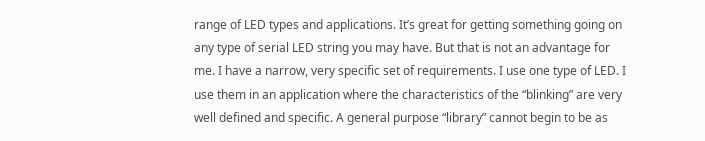range of LED types and applications. It’s great for getting something going on any type of serial LED string you may have. But that is not an advantage for me. I have a narrow, very specific set of requirements. I use one type of LED. I use them in an application where the characteristics of the “blinking” are very well defined and specific. A general purpose “library” cannot begin to be as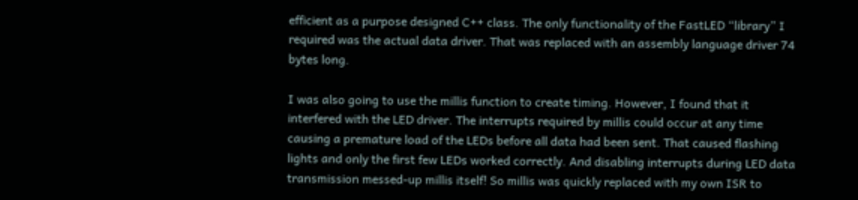efficient as a purpose designed C++ class. The only functionality of the FastLED “library” I required was the actual data driver. That was replaced with an assembly language driver 74 bytes long.

I was also going to use the millis function to create timing. However, I found that it interfered with the LED driver. The interrupts required by millis could occur at any time causing a premature load of the LEDs before all data had been sent. That caused flashing lights and only the first few LEDs worked correctly. And disabling interrupts during LED data transmission messed-up millis itself! So millis was quickly replaced with my own ISR to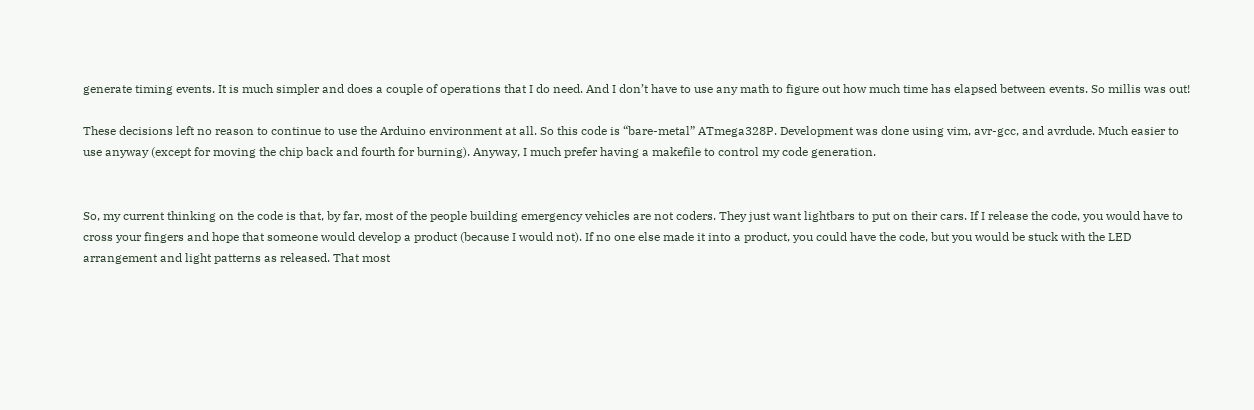generate timing events. It is much simpler and does a couple of operations that I do need. And I don’t have to use any math to figure out how much time has elapsed between events. So millis was out!

These decisions left no reason to continue to use the Arduino environment at all. So this code is “bare-metal” ATmega328P. Development was done using vim, avr-gcc, and avrdude. Much easier to use anyway (except for moving the chip back and fourth for burning). Anyway, I much prefer having a makefile to control my code generation.


So, my current thinking on the code is that, by far, most of the people building emergency vehicles are not coders. They just want lightbars to put on their cars. If I release the code, you would have to cross your fingers and hope that someone would develop a product (because I would not). If no one else made it into a product, you could have the code, but you would be stuck with the LED arrangement and light patterns as released. That most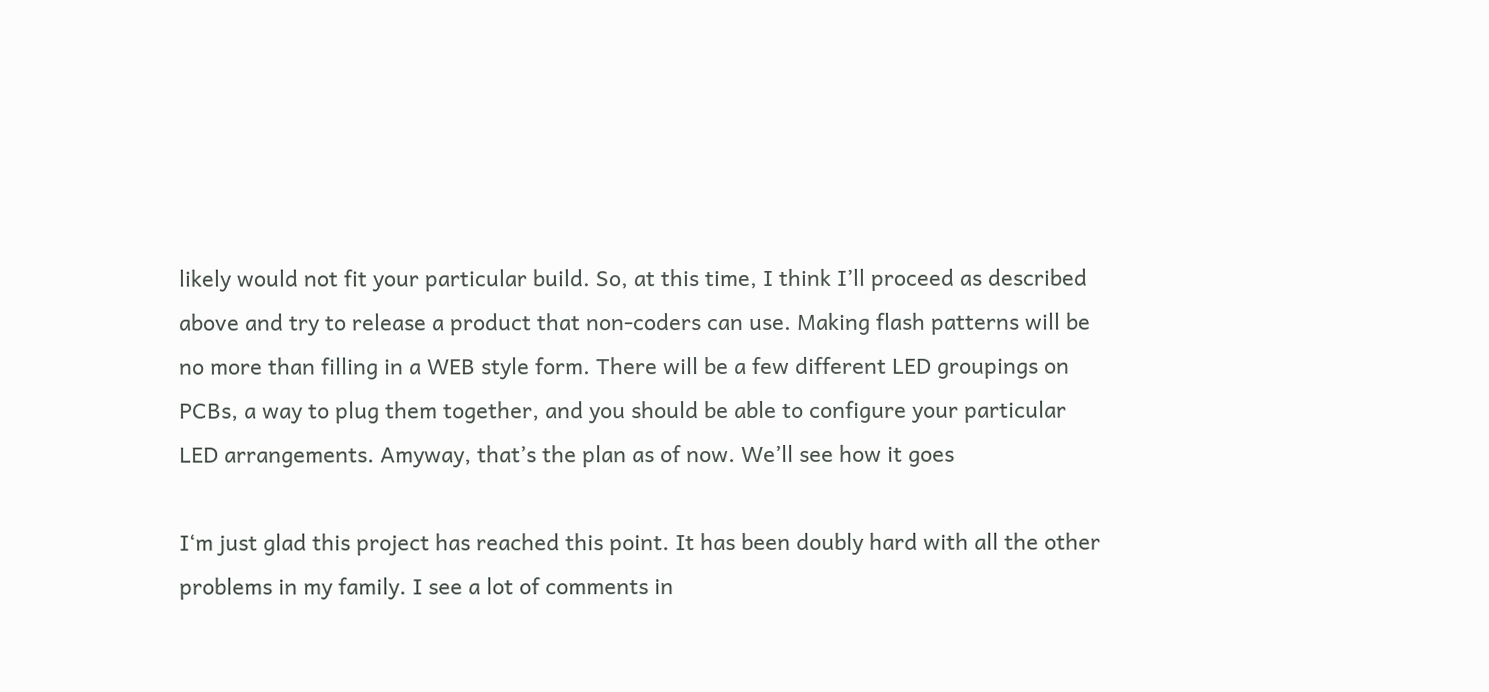likely would not fit your particular build. So, at this time, I think I’ll proceed as described above and try to release a product that non-coders can use. Making flash patterns will be no more than filling in a WEB style form. There will be a few different LED groupings on PCBs, a way to plug them together, and you should be able to configure your particular LED arrangements. Amyway, that’s the plan as of now. We’ll see how it goes

I‘m just glad this project has reached this point. It has been doubly hard with all the other problems in my family. I see a lot of comments in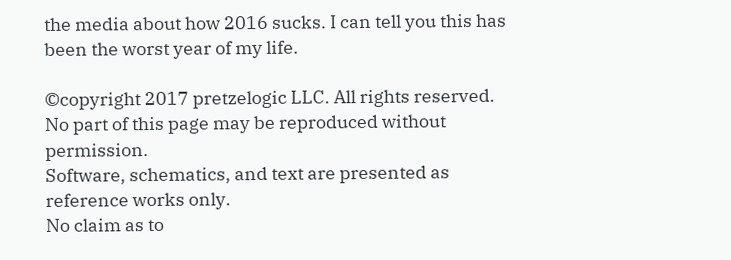the media about how 2016 sucks. I can tell you this has been the worst year of my life.

©copyright 2017 pretzelogic LLC. All rights reserved.
No part of this page may be reproduced without permission.
Software, schematics, and text are presented as reference works only.
No claim as to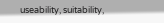useability, suitability,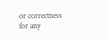or correctness for any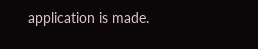application is made.